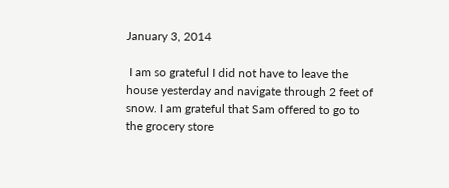January 3, 2014

 I am so grateful I did not have to leave the house yesterday and navigate through 2 feet of snow. I am grateful that Sam offered to go to the grocery store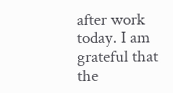after work today. I am grateful that the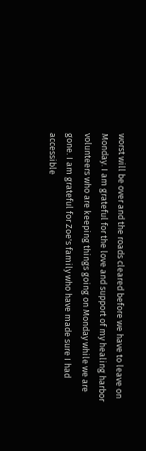worst will be over and the roads cleared before we have to leave on Monday. I am grateful for the love and support of my healing harbor volunteers who are keeping things going on Monday while we are gone. I am grateful for Zoe's family who have made sure I had accessible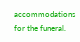accommodations for the funeral.